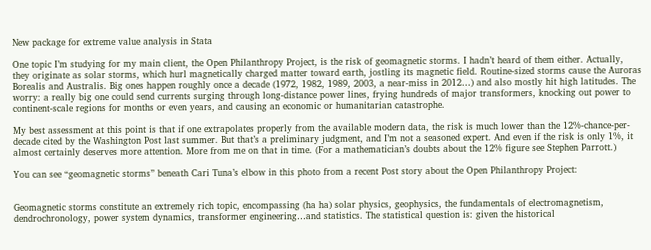New package for extreme value analysis in Stata

One topic I’m studying for my main client, the Open Philanthropy Project, is the risk of geomagnetic storms. I hadn’t heard of them either. Actually, they originate as solar storms, which hurl magnetically charged matter toward earth, jostling its magnetic field. Routine-sized storms cause the Auroras Borealis and Australis. Big ones happen roughly once a decade (1972, 1982, 1989, 2003, a near-miss in 2012…) and also mostly hit high latitudes. The worry: a really big one could send currents surging through long-distance power lines, frying hundreds of major transformers, knocking out power to continent-scale regions for months or even years, and causing an economic or humanitarian catastrophe.

My best assessment at this point is that if one extrapolates properly from the available modern data, the risk is much lower than the 12%-chance-per-decade cited by the Washington Post last summer. But that’s a preliminary judgment, and I’m not a seasoned expert. And even if the risk is only 1%, it almost certainly deserves more attention. More from me on that in time. (For a mathematician’s doubts about the 12% figure see Stephen Parrott.)

You can see “geomagnetic storms” beneath Cari Tuna’s elbow in this photo from a recent Post story about the Open Philanthropy Project:


Geomagnetic storms constitute an extremely rich topic, encompassing (ha ha) solar physics, geophysics, the fundamentals of electromagnetism, dendrochronology, power system dynamics, transformer engineering…and statistics. The statistical question is: given the historical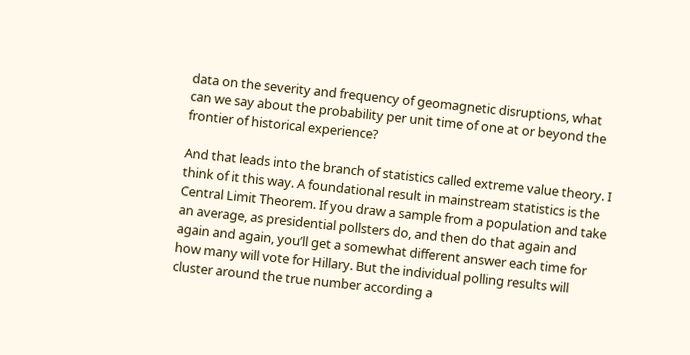data on the severity and frequency of geomagnetic disruptions, what can we say about the probability per unit time of one at or beyond the frontier of historical experience?

And that leads into the branch of statistics called extreme value theory. I think of it this way. A foundational result in mainstream statistics is the Central Limit Theorem. If you draw a sample from a population and take an average, as presidential pollsters do, and then do that again and again and again, you’ll get a somewhat different answer each time for how many will vote for Hillary. But the individual polling results will cluster around the true number according a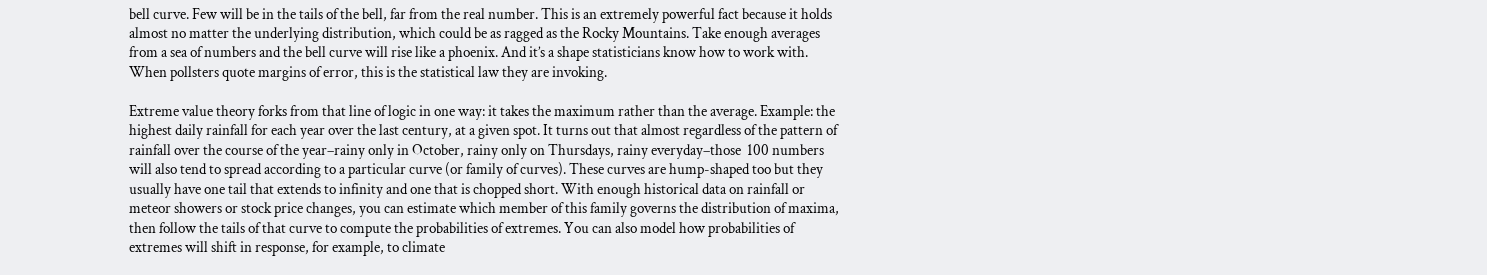bell curve. Few will be in the tails of the bell, far from the real number. This is an extremely powerful fact because it holds almost no matter the underlying distribution, which could be as ragged as the Rocky Mountains. Take enough averages from a sea of numbers and the bell curve will rise like a phoenix. And it’s a shape statisticians know how to work with. When pollsters quote margins of error, this is the statistical law they are invoking.

Extreme value theory forks from that line of logic in one way: it takes the maximum rather than the average. Example: the highest daily rainfall for each year over the last century, at a given spot. It turns out that almost regardless of the pattern of rainfall over the course of the year–rainy only in October, rainy only on Thursdays, rainy everyday–those  100 numbers will also tend to spread according to a particular curve (or family of curves). These curves are hump-shaped too but they usually have one tail that extends to infinity and one that is chopped short. With enough historical data on rainfall or meteor showers or stock price changes, you can estimate which member of this family governs the distribution of maxima, then follow the tails of that curve to compute the probabilities of extremes. You can also model how probabilities of extremes will shift in response, for example, to climate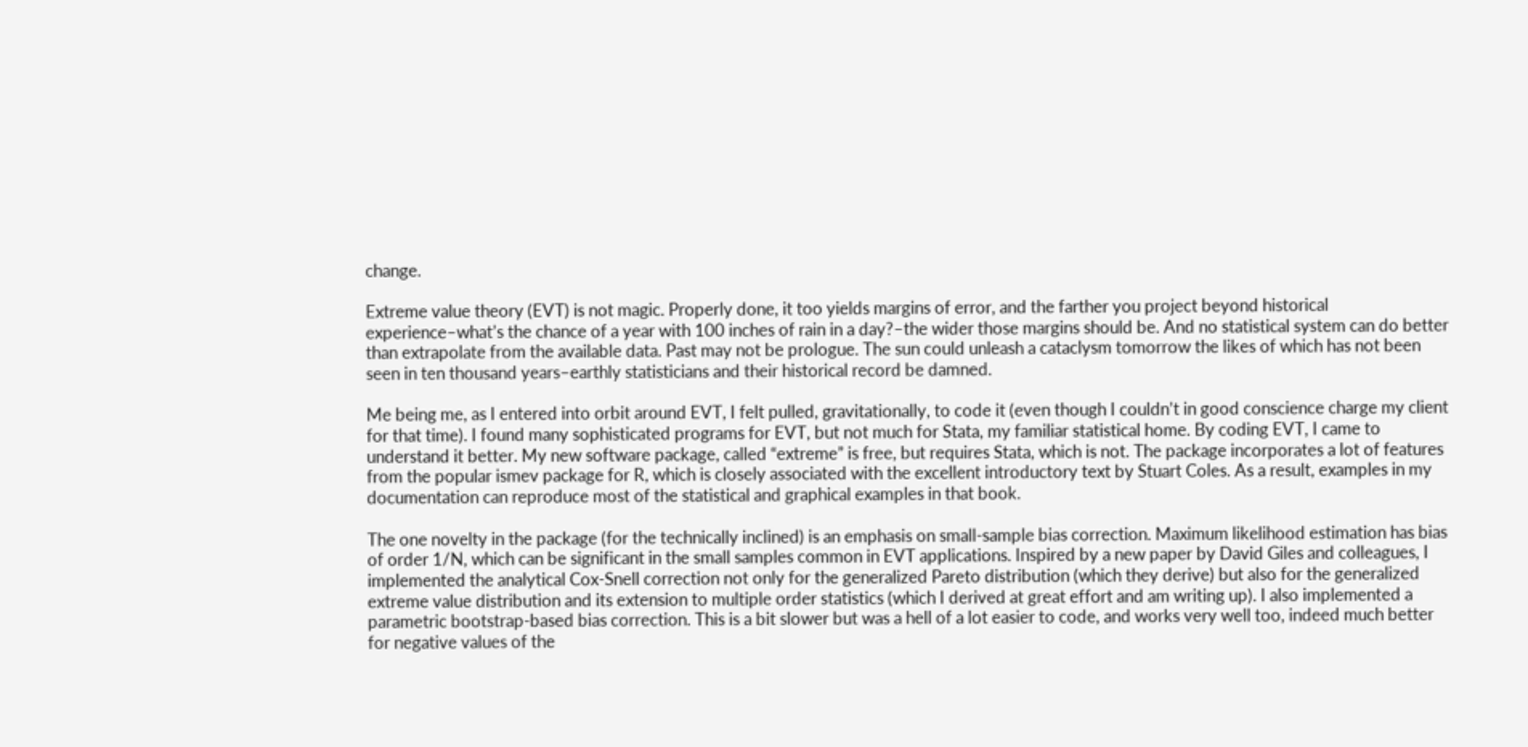change.

Extreme value theory (EVT) is not magic. Properly done, it too yields margins of error, and the farther you project beyond historical experience–what’s the chance of a year with 100 inches of rain in a day?–the wider those margins should be. And no statistical system can do better than extrapolate from the available data. Past may not be prologue. The sun could unleash a cataclysm tomorrow the likes of which has not been seen in ten thousand years–earthly statisticians and their historical record be damned.

Me being me, as I entered into orbit around EVT, I felt pulled, gravitationally, to code it (even though I couldn’t in good conscience charge my client for that time). I found many sophisticated programs for EVT, but not much for Stata, my familiar statistical home. By coding EVT, I came to understand it better. My new software package, called “extreme” is free, but requires Stata, which is not. The package incorporates a lot of features from the popular ismev package for R, which is closely associated with the excellent introductory text by Stuart Coles. As a result, examples in my documentation can reproduce most of the statistical and graphical examples in that book.

The one novelty in the package (for the technically inclined) is an emphasis on small-sample bias correction. Maximum likelihood estimation has bias of order 1/N, which can be significant in the small samples common in EVT applications. Inspired by a new paper by David Giles and colleagues, I implemented the analytical Cox-Snell correction not only for the generalized Pareto distribution (which they derive) but also for the generalized extreme value distribution and its extension to multiple order statistics (which I derived at great effort and am writing up). I also implemented a parametric bootstrap-based bias correction. This is a bit slower but was a hell of a lot easier to code, and works very well too, indeed much better for negative values of the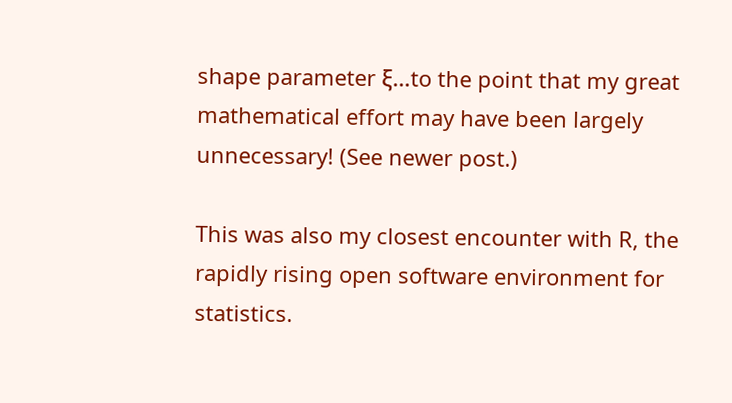shape parameter ξ…to the point that my great mathematical effort may have been largely unnecessary! (See newer post.)

This was also my closest encounter with R, the rapidly rising open software environment for statistics.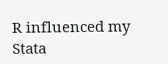R influenced my Stata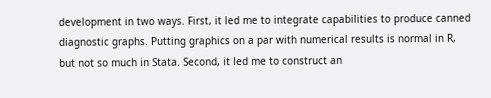development in two ways. First, it led me to integrate capabilities to produce canned diagnostic graphs. Putting graphics on a par with numerical results is normal in R, but not so much in Stata. Second, it led me to construct an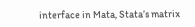interface in Mata, Stata’s matrix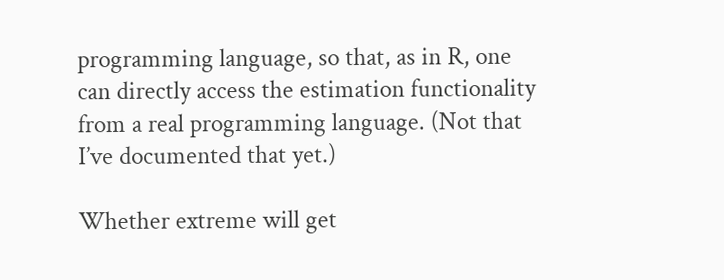programming language, so that, as in R, one can directly access the estimation functionality from a real programming language. (Not that I’ve documented that yet.)

Whether extreme will get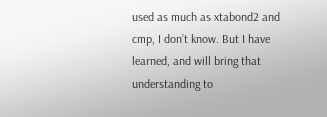used as much as xtabond2 and cmp, I don’t know. But I have learned, and will bring that understanding to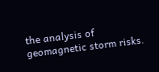the analysis of geomagnetic storm risks.